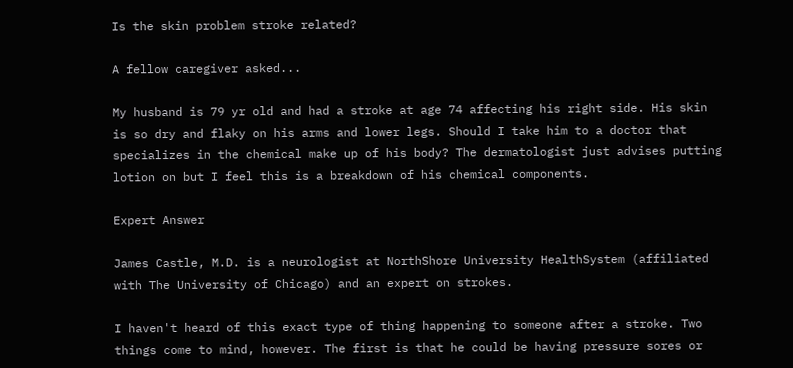Is the skin problem stroke related?

A fellow caregiver asked...

My husband is 79 yr old and had a stroke at age 74 affecting his right side. His skin is so dry and flaky on his arms and lower legs. Should I take him to a doctor that specializes in the chemical make up of his body? The dermatologist just advises putting lotion on but I feel this is a breakdown of his chemical components.

Expert Answer

James Castle, M.D. is a neurologist at NorthShore University HealthSystem (affiliated with The University of Chicago) and an expert on strokes.

I haven't heard of this exact type of thing happening to someone after a stroke. Two things come to mind, however. The first is that he could be having pressure sores or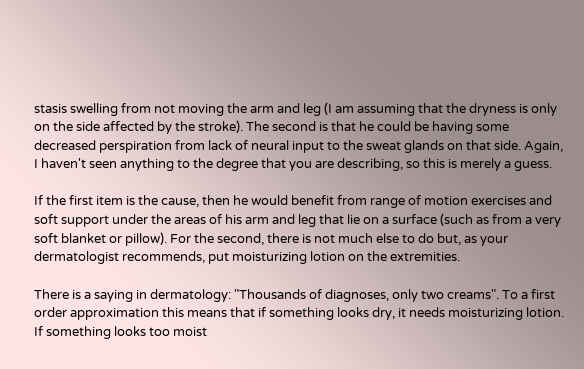stasis swelling from not moving the arm and leg (I am assuming that the dryness is only on the side affected by the stroke). The second is that he could be having some decreased perspiration from lack of neural input to the sweat glands on that side. Again, I haven't seen anything to the degree that you are describing, so this is merely a guess.

If the first item is the cause, then he would benefit from range of motion exercises and soft support under the areas of his arm and leg that lie on a surface (such as from a very soft blanket or pillow). For the second, there is not much else to do but, as your dermatologist recommends, put moisturizing lotion on the extremities.

There is a saying in dermatology: "Thousands of diagnoses, only two creams". To a first order approximation this means that if something looks dry, it needs moisturizing lotion. If something looks too moist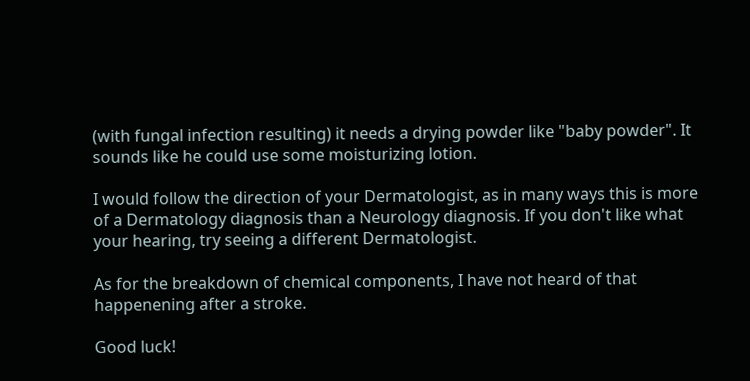(with fungal infection resulting) it needs a drying powder like "baby powder". It sounds like he could use some moisturizing lotion.

I would follow the direction of your Dermatologist, as in many ways this is more of a Dermatology diagnosis than a Neurology diagnosis. If you don't like what your hearing, try seeing a different Dermatologist.

As for the breakdown of chemical components, I have not heard of that happenening after a stroke.

Good luck!